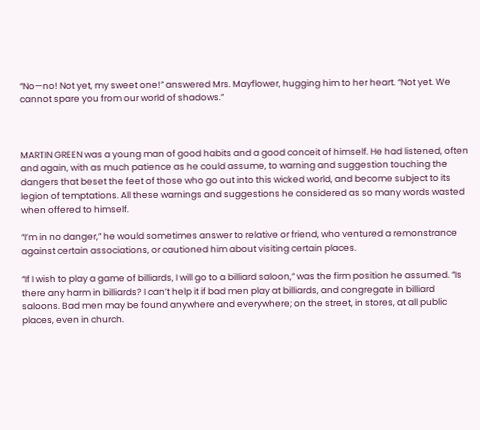“No—no! Not yet, my sweet one!” answered Mrs. Mayflower, hugging him to her heart. “Not yet. We cannot spare you from our world of shadows.”



MARTIN GREEN was a young man of good habits and a good conceit of himself. He had listened, often and again, with as much patience as he could assume, to warning and suggestion touching the dangers that beset the feet of those who go out into this wicked world, and become subject to its legion of temptations. All these warnings and suggestions he considered as so many words wasted when offered to himself.

“I’m in no danger,” he would sometimes answer to relative or friend, who ventured a remonstrance against certain associations, or cautioned him about visiting certain places.

“If I wish to play a game of billiards, I will go to a billiard saloon,” was the firm position he assumed. “Is there any harm in billiards? I can’t help it if bad men play at billiards, and congregate in billiard saloons. Bad men may be found anywhere and everywhere; on the street, in stores, at all public places, even in church.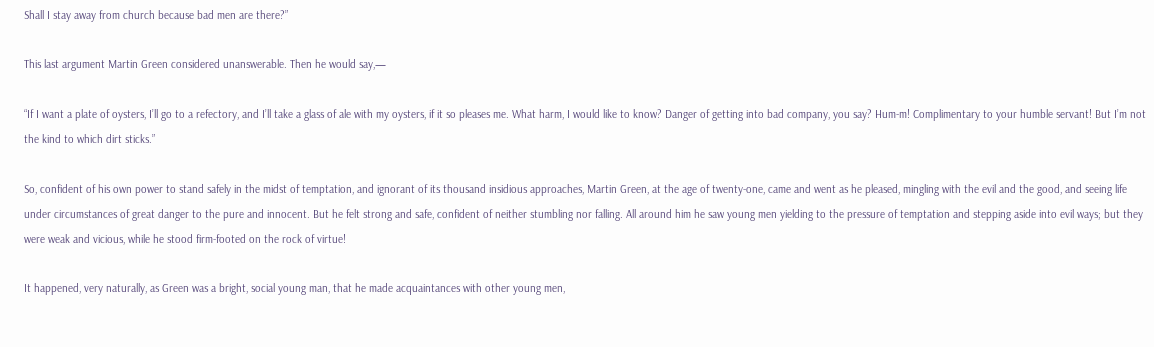Shall I stay away from church because bad men are there?”

This last argument Martin Green considered unanswerable. Then he would say,—

“If I want a plate of oysters, I’ll go to a refectory, and I’ll take a glass of ale with my oysters, if it so pleases me. What harm, I would like to know? Danger of getting into bad company, you say? Hum-m! Complimentary to your humble servant! But I’m not the kind to which dirt sticks.”

So, confident of his own power to stand safely in the midst of temptation, and ignorant of its thousand insidious approaches, Martin Green, at the age of twenty-one, came and went as he pleased, mingling with the evil and the good, and seeing life under circumstances of great danger to the pure and innocent. But he felt strong and safe, confident of neither stumbling nor falling. All around him he saw young men yielding to the pressure of temptation and stepping aside into evil ways; but they were weak and vicious, while he stood firm-footed on the rock of virtue!

It happened, very naturally, as Green was a bright, social young man, that he made acquaintances with other young men,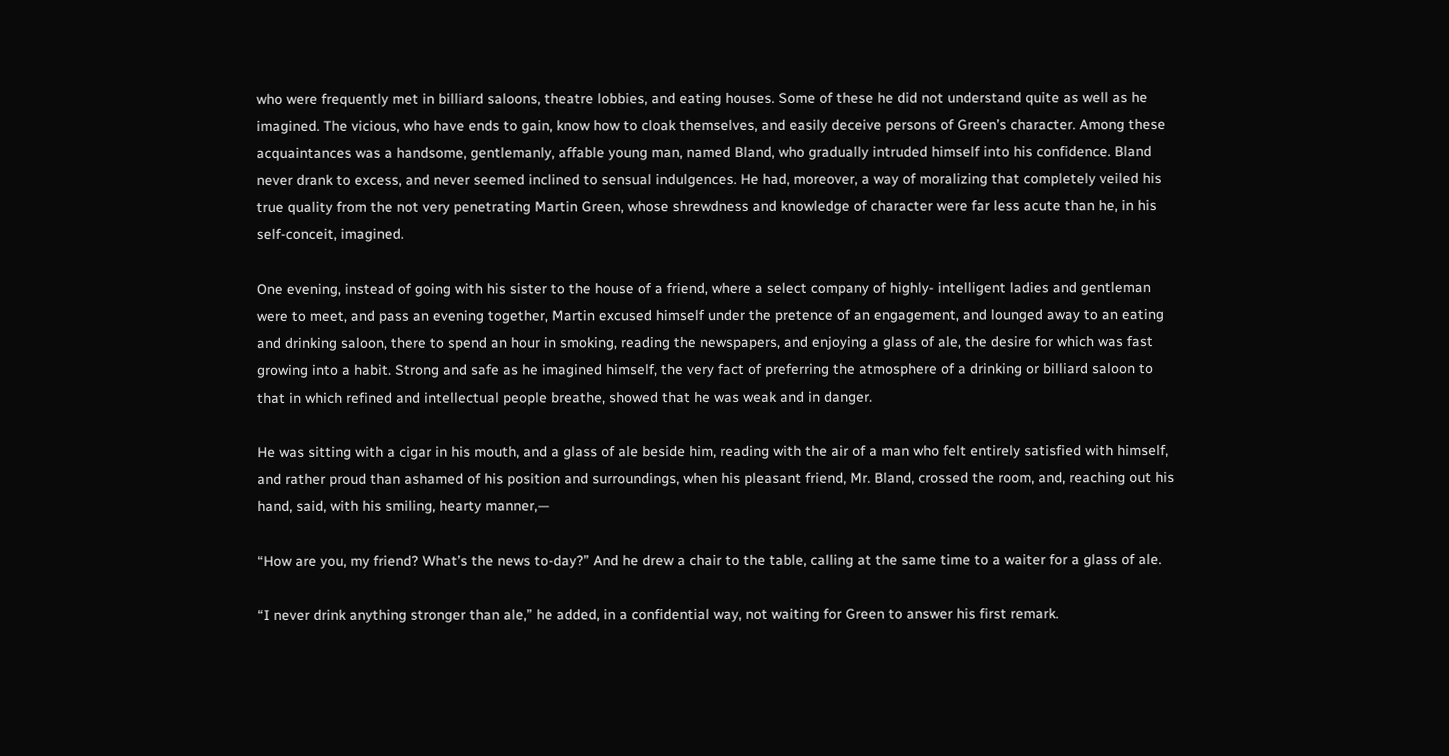who were frequently met in billiard saloons, theatre lobbies, and eating houses. Some of these he did not understand quite as well as he imagined. The vicious, who have ends to gain, know how to cloak themselves, and easily deceive persons of Green’s character. Among these acquaintances was a handsome, gentlemanly, affable young man, named Bland, who gradually intruded himself into his confidence. Bland never drank to excess, and never seemed inclined to sensual indulgences. He had, moreover, a way of moralizing that completely veiled his true quality from the not very penetrating Martin Green, whose shrewdness and knowledge of character were far less acute than he, in his self-conceit, imagined.

One evening, instead of going with his sister to the house of a friend, where a select company of highly- intelligent ladies and gentleman were to meet, and pass an evening together, Martin excused himself under the pretence of an engagement, and lounged away to an eating and drinking saloon, there to spend an hour in smoking, reading the newspapers, and enjoying a glass of ale, the desire for which was fast growing into a habit. Strong and safe as he imagined himself, the very fact of preferring the atmosphere of a drinking or billiard saloon to that in which refined and intellectual people breathe, showed that he was weak and in danger.

He was sitting with a cigar in his mouth, and a glass of ale beside him, reading with the air of a man who felt entirely satisfied with himself, and rather proud than ashamed of his position and surroundings, when his pleasant friend, Mr. Bland, crossed the room, and, reaching out his hand, said, with his smiling, hearty manner,—

“How are you, my friend? What’s the news to-day?” And he drew a chair to the table, calling at the same time to a waiter for a glass of ale.

“I never drink anything stronger than ale,” he added, in a confidential way, not waiting for Green to answer his first remark.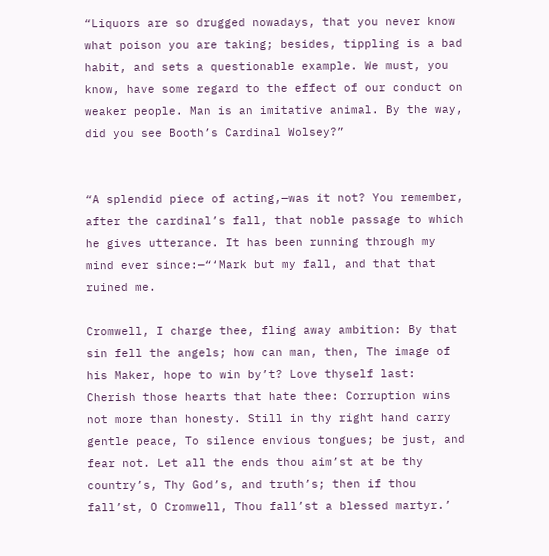“Liquors are so drugged nowadays, that you never know what poison you are taking; besides, tippling is a bad habit, and sets a questionable example. We must, you know, have some regard to the effect of our conduct on weaker people. Man is an imitative animal. By the way, did you see Booth’s Cardinal Wolsey?”


“A splendid piece of acting,—was it not? You remember, after the cardinal’s fall, that noble passage to which he gives utterance. It has been running through my mind ever since:—“‘Mark but my fall, and that that ruined me.

Cromwell, I charge thee, fling away ambition: By that sin fell the angels; how can man, then, The image of his Maker, hope to win by’t? Love thyself last: Cherish those hearts that hate thee: Corruption wins not more than honesty. Still in thy right hand carry gentle peace, To silence envious tongues; be just, and fear not. Let all the ends thou aim’st at be thy country’s, Thy God’s, and truth’s; then if thou fall’st, O Cromwell, Thou fall’st a blessed martyr.’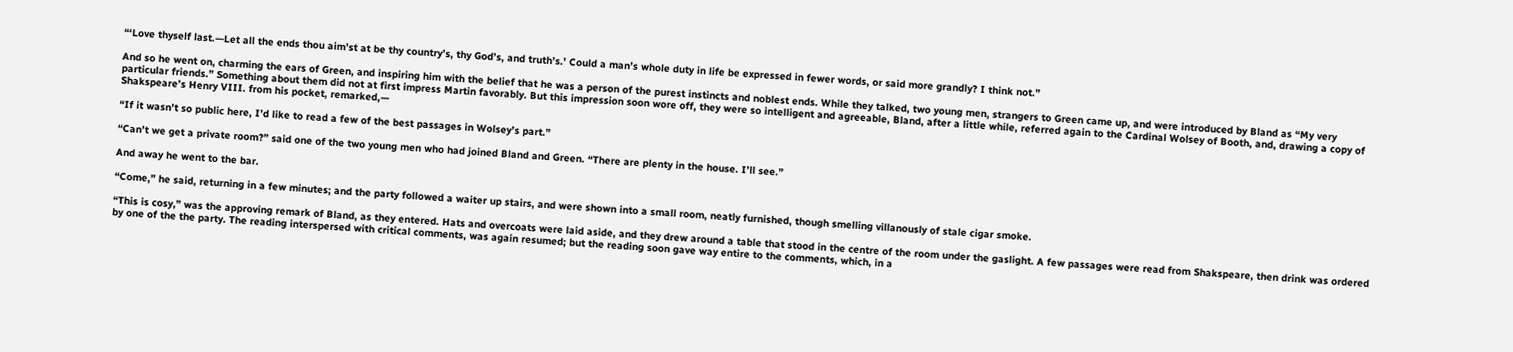“‘Love thyself last.—Let all the ends thou aim’st at be thy country’s, thy God’s, and truth’s.’ Could a man’s whole duty in life be expressed in fewer words, or said more grandly? I think not.”

And so he went on, charming the ears of Green, and inspiring him with the belief that he was a person of the purest instincts and noblest ends. While they talked, two young men, strangers to Green came up, and were introduced by Bland as “My very particular friends.” Something about them did not at first impress Martin favorably. But this impression soon wore off, they were so intelligent and agreeable, Bland, after a little while, referred again to the Cardinal Wolsey of Booth, and, drawing a copy of Shakspeare’s Henry VIII. from his pocket, remarked,—

“If it wasn’t so public here, I’d like to read a few of the best passages in Wolsey’s part.”

“Can’t we get a private room?” said one of the two young men who had joined Bland and Green. “There are plenty in the house. I’ll see.”

And away he went to the bar.

“Come,” he said, returning in a few minutes; and the party followed a waiter up stairs, and were shown into a small room, neatly furnished, though smelling villanously of stale cigar smoke.

“This is cosy,” was the approving remark of Bland, as they entered. Hats and overcoats were laid aside, and they drew around a table that stood in the centre of the room under the gaslight. A few passages were read from Shakspeare, then drink was ordered by one of the the party. The reading interspersed with critical comments, was again resumed; but the reading soon gave way entire to the comments, which, in a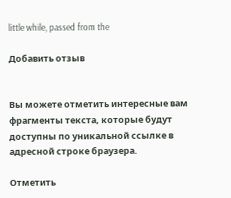little while, passed from the

Добавить отзыв


Вы можете отметить интересные вам фрагменты текста, которые будут доступны по уникальной ссылке в адресной строке браузера.

Отметить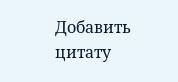Добавить цитату